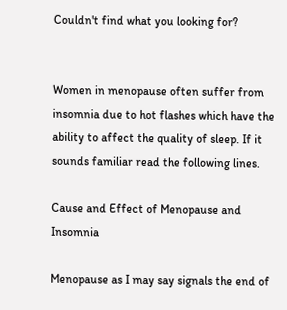Couldn't find what you looking for?


Women in menopause often suffer from insomnia due to hot flashes which have the ability to affect the quality of sleep. If it sounds familiar read the following lines.

Cause and Effect of Menopause and Insomnia

Menopause as I may say signals the end of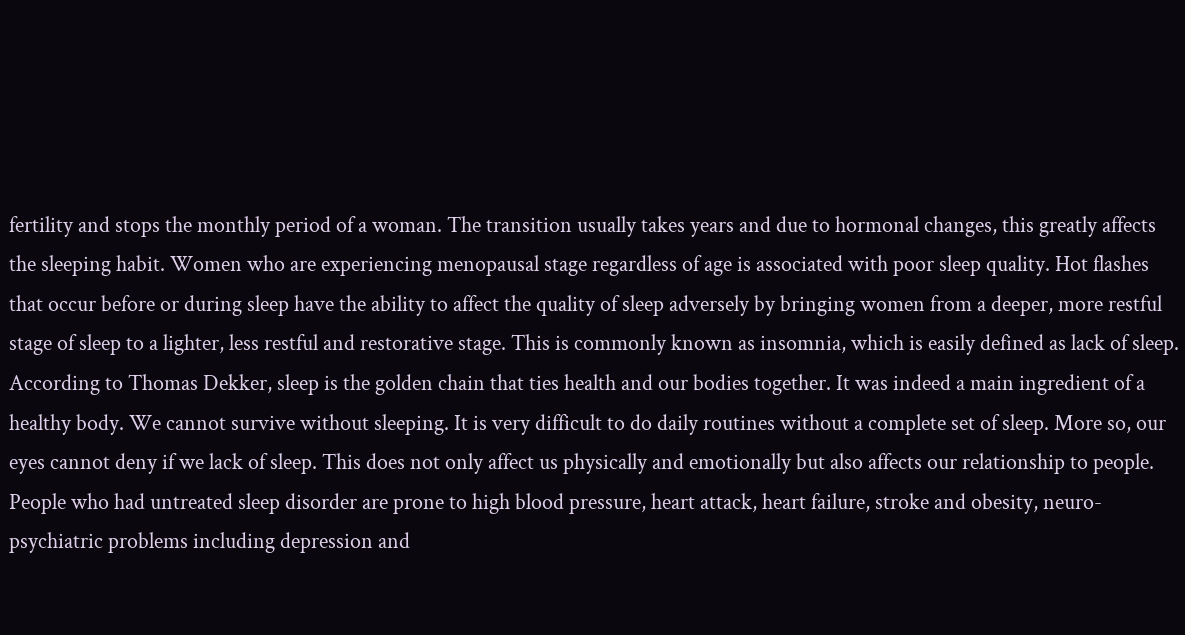fertility and stops the monthly period of a woman. The transition usually takes years and due to hormonal changes, this greatly affects the sleeping habit. Women who are experiencing menopausal stage regardless of age is associated with poor sleep quality. Hot flashes that occur before or during sleep have the ability to affect the quality of sleep adversely by bringing women from a deeper, more restful stage of sleep to a lighter, less restful and restorative stage. This is commonly known as insomnia, which is easily defined as lack of sleep. According to Thomas Dekker, sleep is the golden chain that ties health and our bodies together. It was indeed a main ingredient of a healthy body. We cannot survive without sleeping. It is very difficult to do daily routines without a complete set of sleep. More so, our eyes cannot deny if we lack of sleep. This does not only affect us physically and emotionally but also affects our relationship to people. People who had untreated sleep disorder are prone to high blood pressure, heart attack, heart failure, stroke and obesity, neuro-psychiatric problems including depression and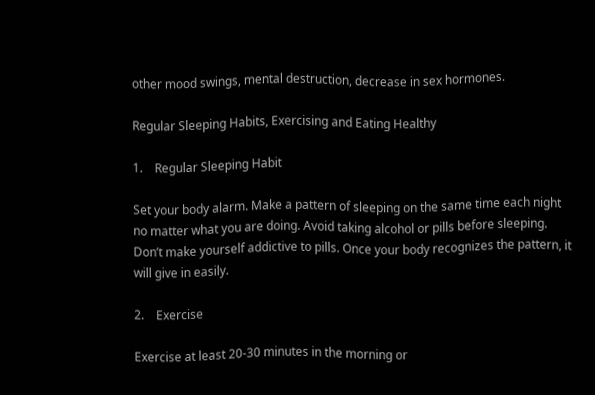other mood swings, mental destruction, decrease in sex hormones.

Regular Sleeping Habits, Exercising and Eating Healthy

1.    Regular Sleeping Habit

Set your body alarm. Make a pattern of sleeping on the same time each night no matter what you are doing. Avoid taking alcohol or pills before sleeping. Don’t make yourself addictive to pills. Once your body recognizes the pattern, it will give in easily.

2.    Exercise

Exercise at least 20-30 minutes in the morning or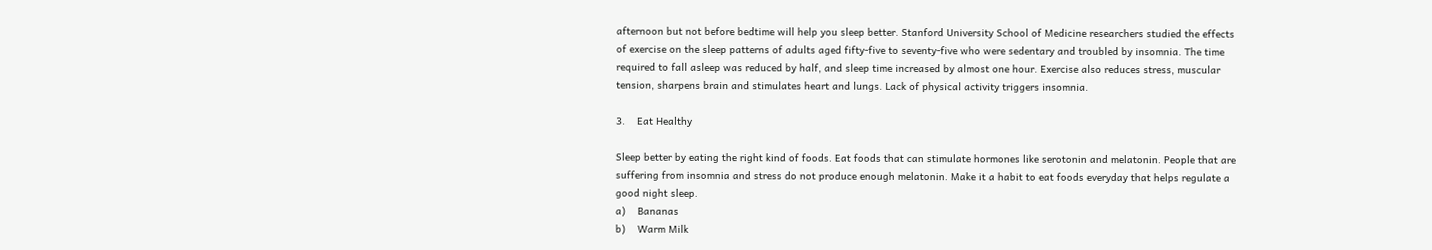afternoon but not before bedtime will help you sleep better. Stanford University School of Medicine researchers studied the effects of exercise on the sleep patterns of adults aged fifty-five to seventy-five who were sedentary and troubled by insomnia. The time required to fall asleep was reduced by half, and sleep time increased by almost one hour. Exercise also reduces stress, muscular tension, sharpens brain and stimulates heart and lungs. Lack of physical activity triggers insomnia.

3.    Eat Healthy

Sleep better by eating the right kind of foods. Eat foods that can stimulate hormones like serotonin and melatonin. People that are suffering from insomnia and stress do not produce enough melatonin. Make it a habit to eat foods everyday that helps regulate a good night sleep.
a)    Bananas
b)    Warm Milk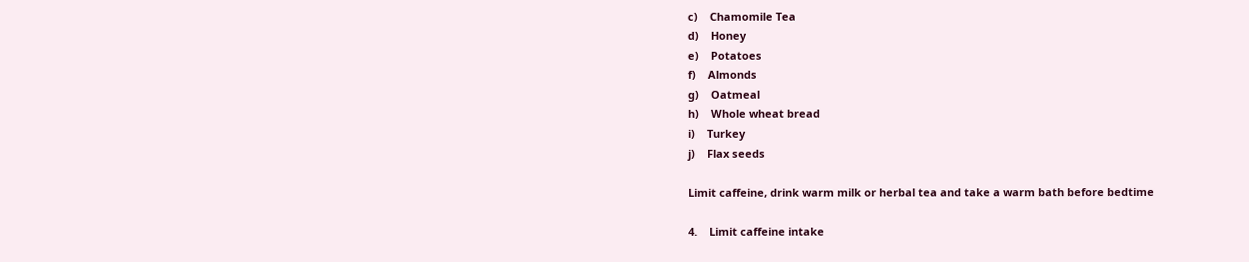c)    Chamomile Tea
d)    Honey
e)    Potatoes
f)    Almonds
g)    Oatmeal
h)    Whole wheat bread
i)    Turkey
j)    Flax seeds

Limit caffeine, drink warm milk or herbal tea and take a warm bath before bedtime

4.    Limit caffeine intake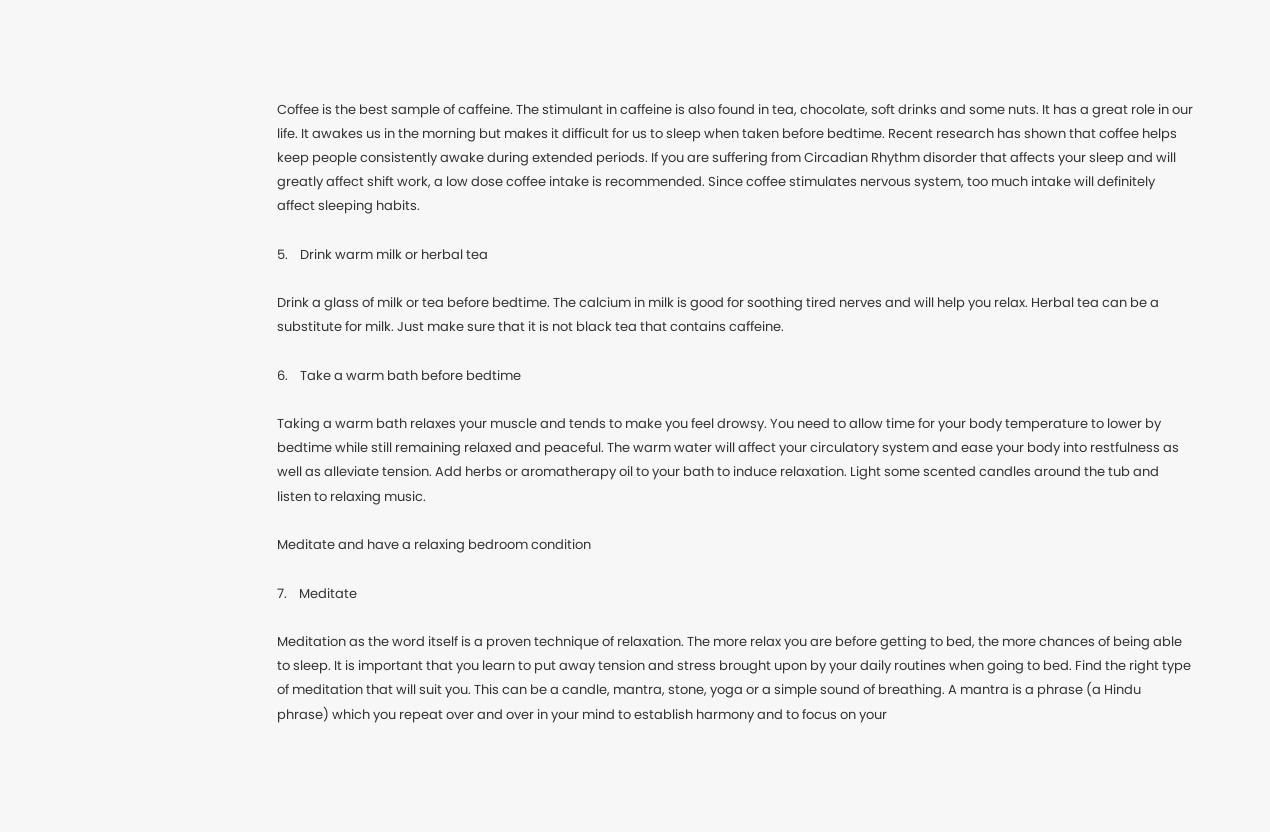Coffee is the best sample of caffeine. The stimulant in caffeine is also found in tea, chocolate, soft drinks and some nuts. It has a great role in our life. It awakes us in the morning but makes it difficult for us to sleep when taken before bedtime. Recent research has shown that coffee helps keep people consistently awake during extended periods. If you are suffering from Circadian Rhythm disorder that affects your sleep and will greatly affect shift work, a low dose coffee intake is recommended. Since coffee stimulates nervous system, too much intake will definitely affect sleeping habits.

5.    Drink warm milk or herbal tea

Drink a glass of milk or tea before bedtime. The calcium in milk is good for soothing tired nerves and will help you relax. Herbal tea can be a substitute for milk. Just make sure that it is not black tea that contains caffeine.

6.    Take a warm bath before bedtime

Taking a warm bath relaxes your muscle and tends to make you feel drowsy. You need to allow time for your body temperature to lower by bedtime while still remaining relaxed and peaceful. The warm water will affect your circulatory system and ease your body into restfulness as well as alleviate tension. Add herbs or aromatherapy oil to your bath to induce relaxation. Light some scented candles around the tub and listen to relaxing music.

Meditate and have a relaxing bedroom condition

7.    Meditate

Meditation as the word itself is a proven technique of relaxation. The more relax you are before getting to bed, the more chances of being able to sleep. It is important that you learn to put away tension and stress brought upon by your daily routines when going to bed. Find the right type of meditation that will suit you. This can be a candle, mantra, stone, yoga or a simple sound of breathing. A mantra is a phrase (a Hindu phrase) which you repeat over and over in your mind to establish harmony and to focus on your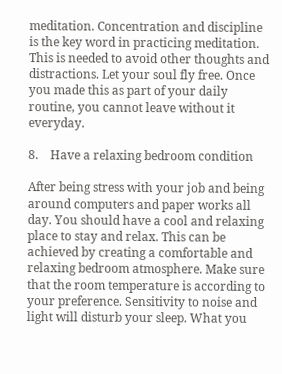meditation. Concentration and discipline is the key word in practicing meditation. This is needed to avoid other thoughts and distractions. Let your soul fly free. Once you made this as part of your daily routine, you cannot leave without it everyday.

8.    Have a relaxing bedroom condition

After being stress with your job and being around computers and paper works all day. You should have a cool and relaxing place to stay and relax. This can be achieved by creating a comfortable and relaxing bedroom atmosphere. Make sure that the room temperature is according to your preference. Sensitivity to noise and light will disturb your sleep. What you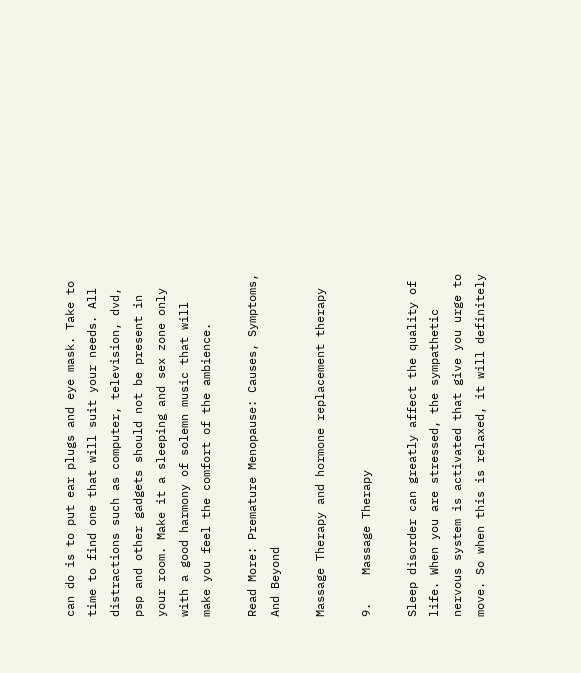can do is to put ear plugs and eye mask. Take to time to find one that will suit your needs. All distractions such as computer, television, dvd, psp and other gadgets should not be present in your room. Make it a sleeping and sex zone only with a good harmony of solemn music that will make you feel the comfort of the ambience.

Read More: Premature Menopause: Causes, Symptoms, And Beyond

Massage Therapy and hormone replacement therapy

9.    Massage Therapy

Sleep disorder can greatly affect the quality of life. When you are stressed, the sympathetic nervous system is activated that give you urge to move. So when this is relaxed, it will definitely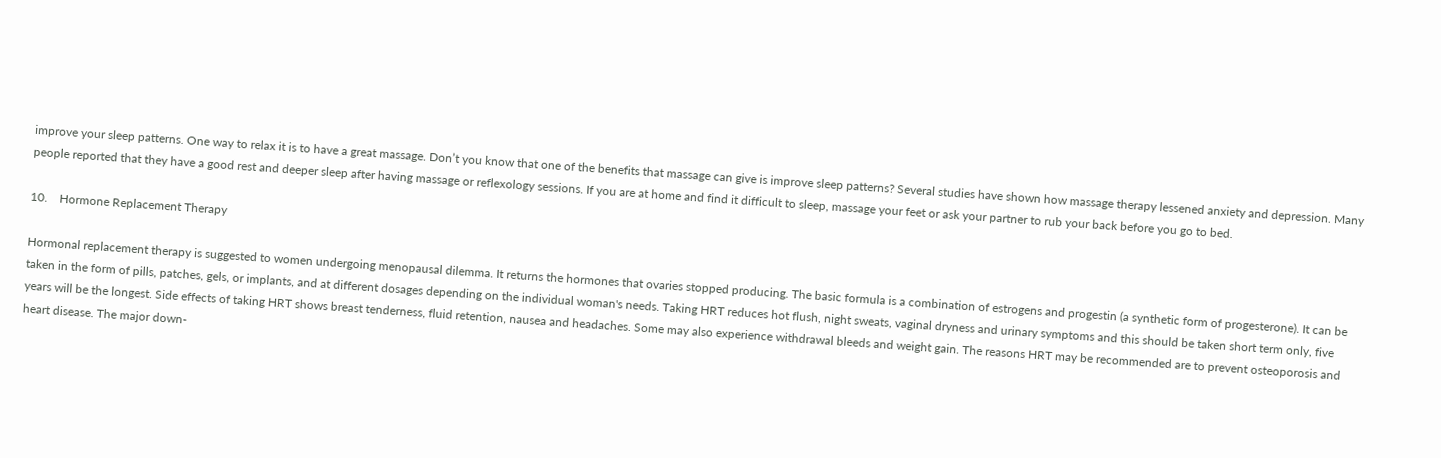improve your sleep patterns. One way to relax it is to have a great massage. Don’t you know that one of the benefits that massage can give is improve sleep patterns? Several studies have shown how massage therapy lessened anxiety and depression. Many people reported that they have a good rest and deeper sleep after having massage or reflexology sessions. If you are at home and find it difficult to sleep, massage your feet or ask your partner to rub your back before you go to bed.

10.    Hormone Replacement Therapy

Hormonal replacement therapy is suggested to women undergoing menopausal dilemma. It returns the hormones that ovaries stopped producing. The basic formula is a combination of estrogens and progestin (a synthetic form of progesterone). It can be taken in the form of pills, patches, gels, or implants, and at different dosages depending on the individual woman's needs. Taking HRT reduces hot flush, night sweats, vaginal dryness and urinary symptoms and this should be taken short term only, five years will be the longest. Side effects of taking HRT shows breast tenderness, fluid retention, nausea and headaches. Some may also experience withdrawal bleeds and weight gain. The reasons HRT may be recommended are to prevent osteoporosis and heart disease. The major down-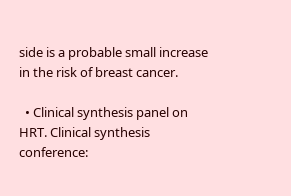side is a probable small increase in the risk of breast cancer.

  • Clinical synthesis panel on HRT. Clinical synthesis conference: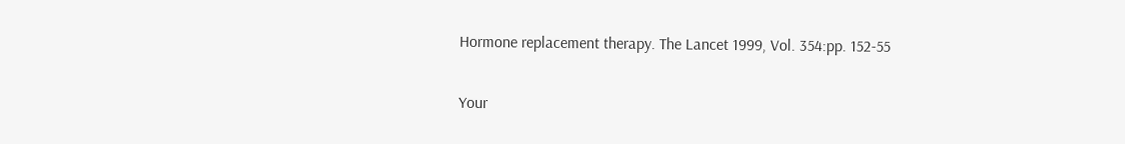Hormone replacement therapy. The Lancet 1999, Vol. 354:pp. 152-55

Your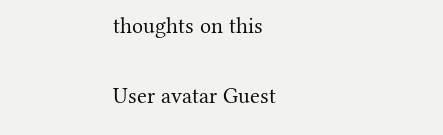thoughts on this

User avatar Guest